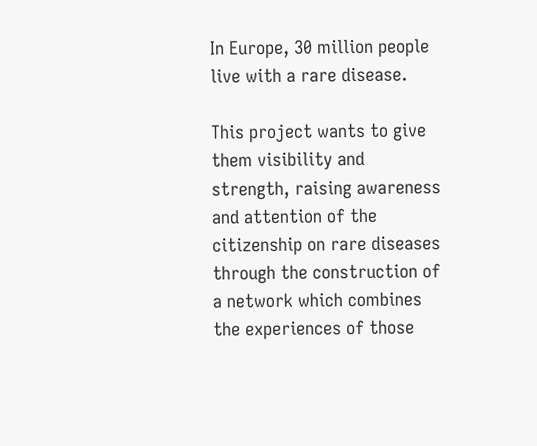In Europe, 30 million people live with a rare disease.

This project wants to give them visibility and strength, raising awareness and attention of the citizenship on rare diseases through the construction of a network which combines the experiences of those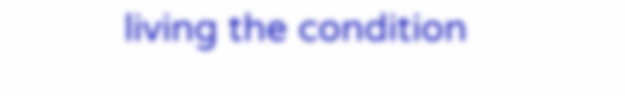living the condition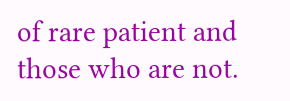of rare patient and those who are not.